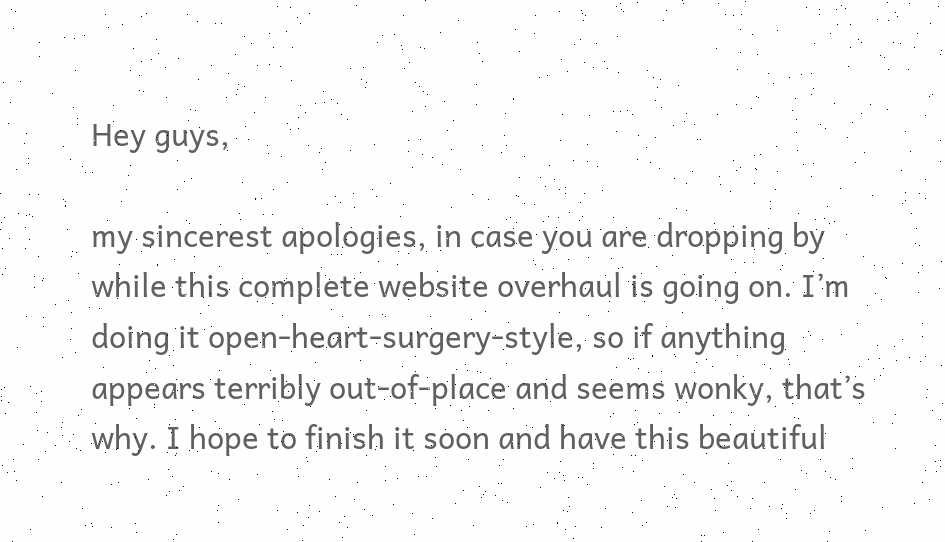Hey guys,

my sincerest apologies, in case you are dropping by while this complete website overhaul is going on. I’m doing it open-heart-surgery-style, so if anything appears terribly out-of-place and seems wonky, that’s why. I hope to finish it soon and have this beautiful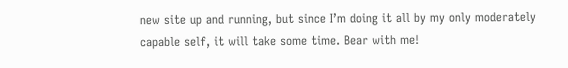new site up and running, but since I’m doing it all by my only moderately capable self, it will take some time. Bear with me!